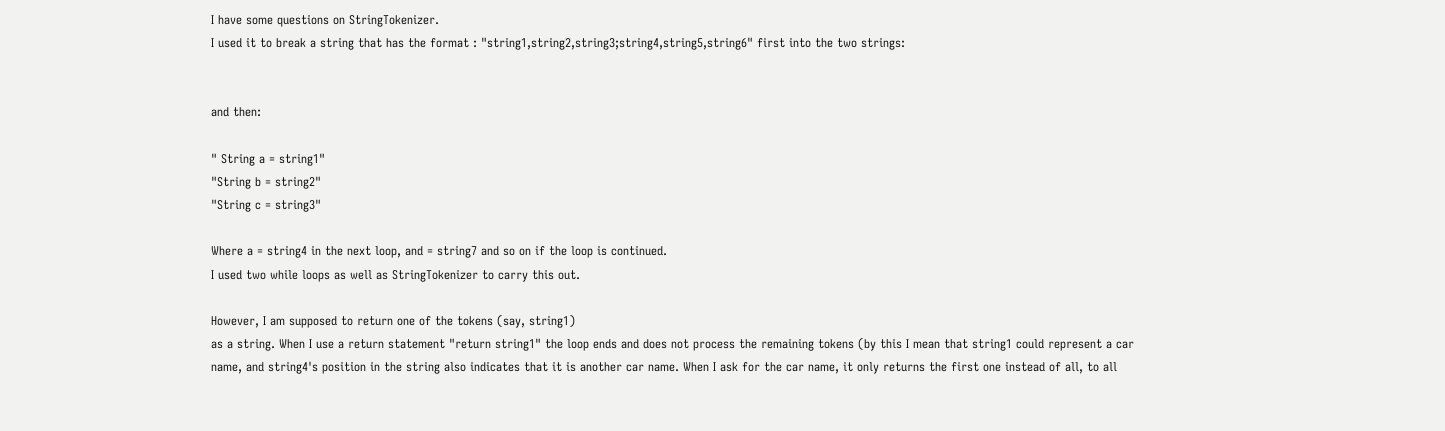I have some questions on StringTokenizer.
I used it to break a string that has the format : "string1,string2,string3;string4,string5,string6" first into the two strings:


and then:

" String a = string1"
"String b = string2"
"String c = string3"

Where a = string4 in the next loop, and = string7 and so on if the loop is continued.
I used two while loops as well as StringTokenizer to carry this out.

However, I am supposed to return one of the tokens (say, string1)
as a string. When I use a return statement "return string1" the loop ends and does not process the remaining tokens (by this I mean that string1 could represent a car name, and string4's position in the string also indicates that it is another car name. When I ask for the car name, it only returns the first one instead of all, to all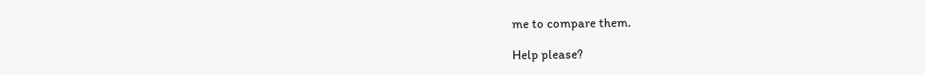me to compare them.

Help please?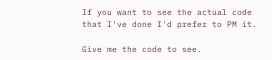If you want to see the actual code that I've done I'd prefer to PM it.

Give me the code to see.